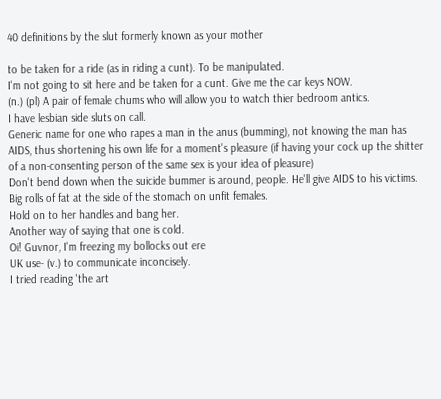40 definitions by the slut formerly known as your mother

to be taken for a ride (as in riding a cunt). To be manipulated.
I'm not going to sit here and be taken for a cunt. Give me the car keys NOW.
(n.) (pl) A pair of female chums who will allow you to watch thier bedroom antics.
I have lesbian side sluts on call.
Generic name for one who rapes a man in the anus (bumming), not knowing the man has AIDS, thus shortening his own life for a moment's pleasure (if having your cock up the shitter of a non-consenting person of the same sex is your idea of pleasure)
Don't bend down when the suicide bummer is around, people. He'll give AIDS to his victims.
Big rolls of fat at the side of the stomach on unfit females.
Hold on to her handles and bang her.
Another way of saying that one is cold.
Oi! Guvnor, I'm freezing my bollocks out ere
UK use- (v.) to communicate inconcisely.
I tried reading 'the art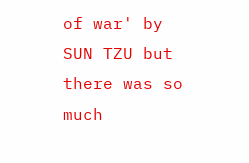of war' by SUN TZU but there was so much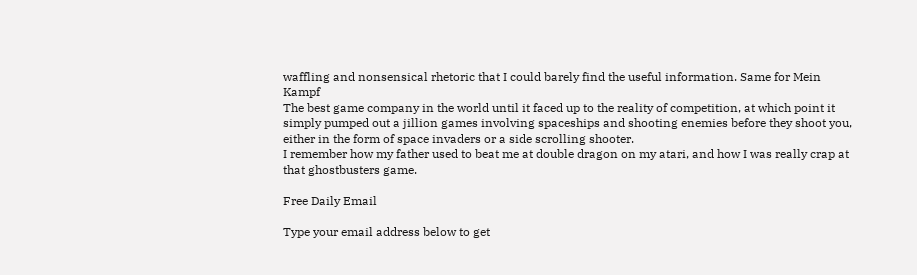waffling and nonsensical rhetoric that I could barely find the useful information. Same for Mein Kampf
The best game company in the world until it faced up to the reality of competition, at which point it simply pumped out a jillion games involving spaceships and shooting enemies before they shoot you, either in the form of space invaders or a side scrolling shooter.
I remember how my father used to beat me at double dragon on my atari, and how I was really crap at that ghostbusters game.

Free Daily Email

Type your email address below to get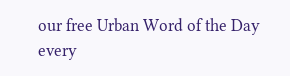our free Urban Word of the Day every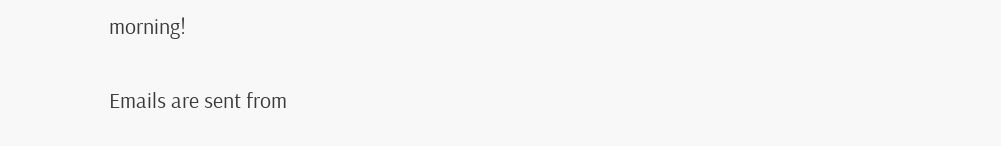morning!

Emails are sent from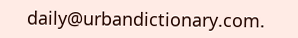daily@urbandictionary.com.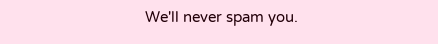We'll never spam you.